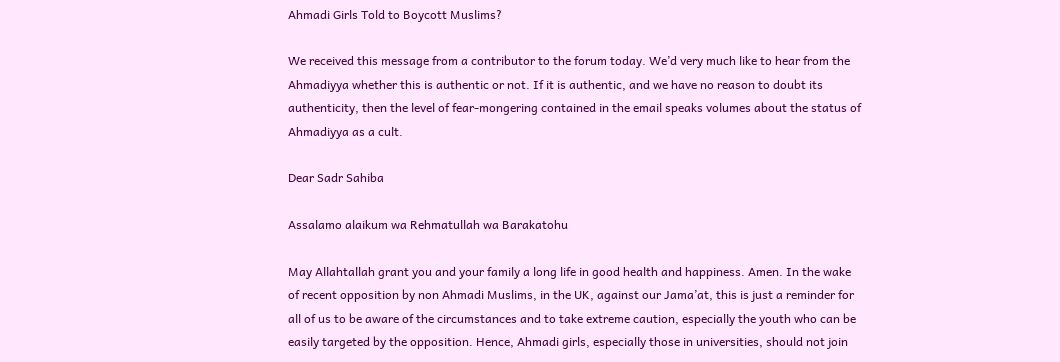Ahmadi Girls Told to Boycott Muslims?

We received this message from a contributor to the forum today. We’d very much like to hear from the Ahmadiyya whether this is authentic or not. If it is authentic, and we have no reason to doubt its authenticity, then the level of fear-mongering contained in the email speaks volumes about the status of Ahmadiyya as a cult.

Dear Sadr Sahiba

Assalamo alaikum wa Rehmatullah wa Barakatohu

May Allahtallah grant you and your family a long life in good health and happiness. Amen. In the wake of recent opposition by non Ahmadi Muslims, in the UK, against our Jama’at, this is just a reminder for all of us to be aware of the circumstances and to take extreme caution, especially the youth who can be easily targeted by the opposition. Hence, Ahmadi girls, especially those in universities, should not join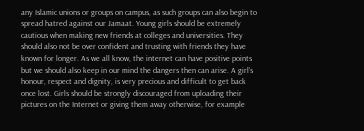any Islamic unions or groups on campus, as such groups can also begin to spread hatred against our Jamaat. Young girls should be extremely cautious when making new friends at colleges and universities. They should also not be over confident and trusting with friends they have known for longer. As we all know, the internet can have positive points but we should also keep in our mind the dangers then can arise. A girl’s honour, respect and dignity, is very precious and difficult to get back once lost. Girls should be strongly discouraged from uploading their pictures on the Internet or giving them away otherwise, for example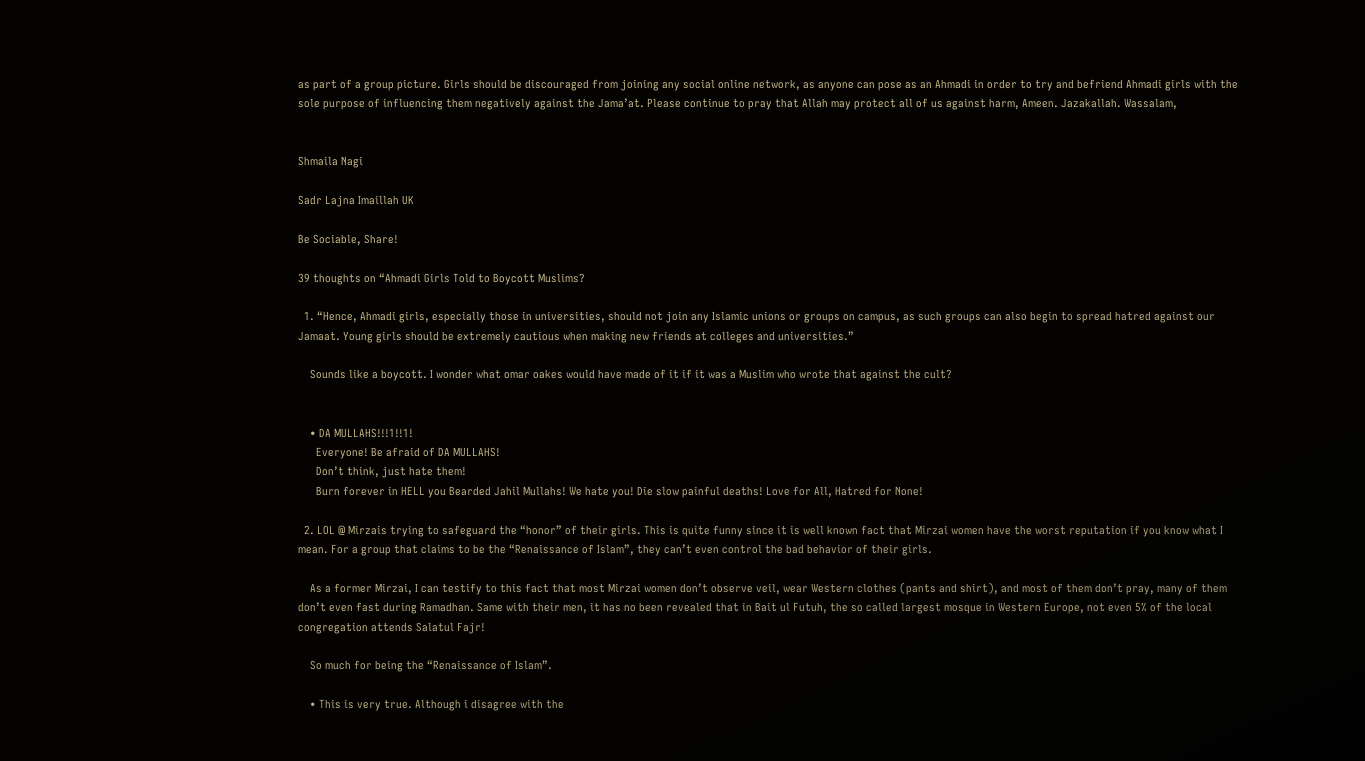as part of a group picture. Girls should be discouraged from joining any social online network, as anyone can pose as an Ahmadi in order to try and befriend Ahmadi girls with the sole purpose of influencing them negatively against the Jama’at. Please continue to pray that Allah may protect all of us against harm, Ameen. Jazakallah. Wassalam,


Shmaila Nagi

Sadr Lajna Imaillah UK

Be Sociable, Share!

39 thoughts on “Ahmadi Girls Told to Boycott Muslims?

  1. “Hence, Ahmadi girls, especially those in universities, should not join any Islamic unions or groups on campus, as such groups can also begin to spread hatred against our Jamaat. Young girls should be extremely cautious when making new friends at colleges and universities.”

    Sounds like a boycott. I wonder what omar oakes would have made of it if it was a Muslim who wrote that against the cult?


    • DA MULLAHS!!!1!!1!
      Everyone! Be afraid of DA MULLAHS!
      Don’t think, just hate them!
      Burn forever in HELL you Bearded Jahil Mullahs! We hate you! Die slow painful deaths! Love for All, Hatred for None!

  2. LOL @ Mirzais trying to safeguard the “honor” of their girls. This is quite funny since it is well known fact that Mirzai women have the worst reputation if you know what I mean. For a group that claims to be the “Renaissance of Islam”, they can’t even control the bad behavior of their girls.

    As a former Mirzai, I can testify to this fact that most Mirzai women don’t observe veil, wear Western clothes (pants and shirt), and most of them don’t pray, many of them don’t even fast during Ramadhan. Same with their men, it has no been revealed that in Bait ul Futuh, the so called largest mosque in Western Europe, not even 5% of the local congregation attends Salatul Fajr!

    So much for being the “Renaissance of Islam”.

    • This is very true. Although i disagree with the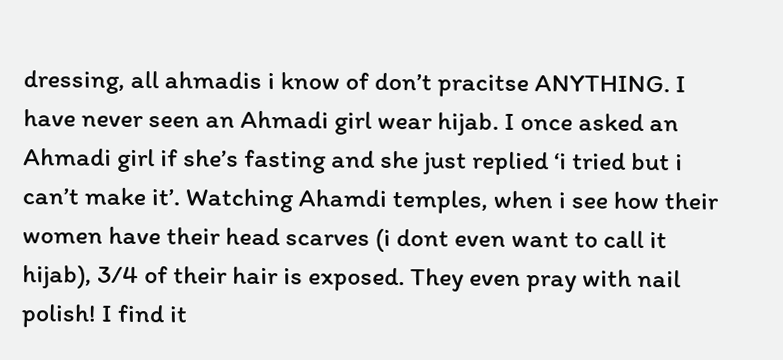dressing, all ahmadis i know of don’t pracitse ANYTHING. I have never seen an Ahmadi girl wear hijab. I once asked an Ahmadi girl if she’s fasting and she just replied ‘i tried but i can’t make it’. Watching Ahamdi temples, when i see how their women have their head scarves (i dont even want to call it hijab), 3/4 of their hair is exposed. They even pray with nail polish! I find it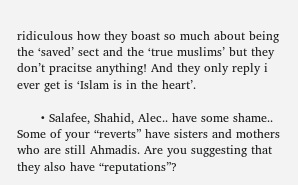ridiculous how they boast so much about being the ‘saved’ sect and the ‘true muslims’ but they don’t pracitse anything! And they only reply i ever get is ‘Islam is in the heart’.

      • Salafee, Shahid, Alec.. have some shame.. Some of your “reverts” have sisters and mothers who are still Ahmadis. Are you suggesting that they also have “reputations”?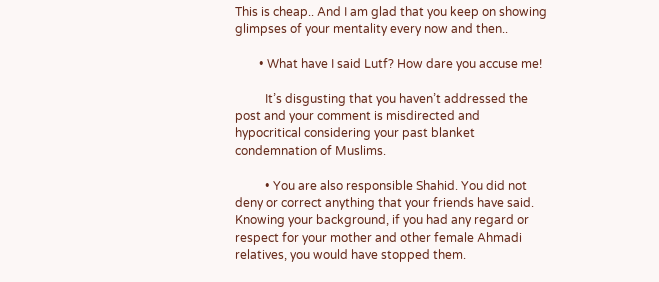This is cheap.. And I am glad that you keep on showing glimpses of your mentality every now and then..

        • What have I said Lutf? How dare you accuse me!

          It’s disgusting that you haven’t addressed the post and your comment is misdirected and hypocritical considering your past blanket condemnation of Muslims.

          • You are also responsible Shahid. You did not deny or correct anything that your friends have said. Knowing your background, if you had any regard or respect for your mother and other female Ahmadi relatives, you would have stopped them.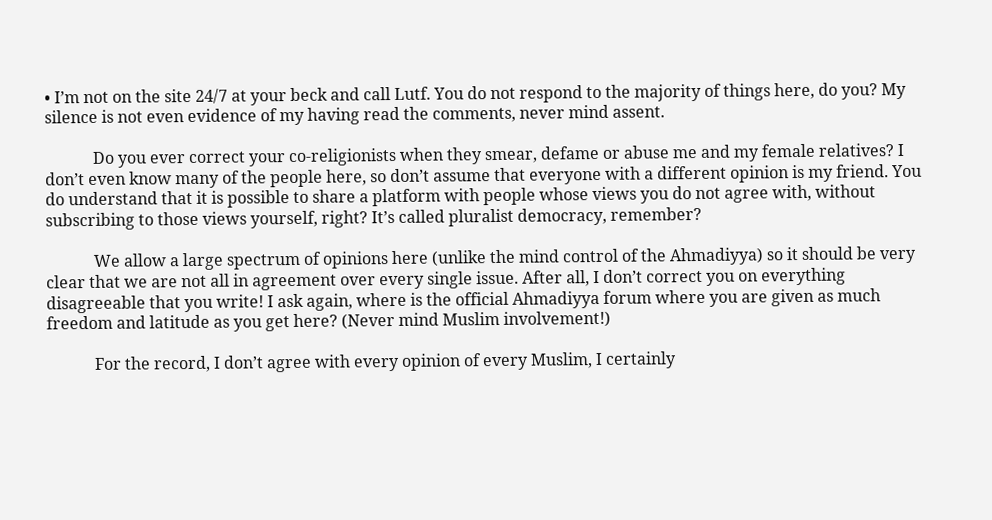• I’m not on the site 24/7 at your beck and call Lutf. You do not respond to the majority of things here, do you? My silence is not even evidence of my having read the comments, never mind assent.

            Do you ever correct your co-religionists when they smear, defame or abuse me and my female relatives? I don’t even know many of the people here, so don’t assume that everyone with a different opinion is my friend. You do understand that it is possible to share a platform with people whose views you do not agree with, without subscribing to those views yourself, right? It’s called pluralist democracy, remember?

            We allow a large spectrum of opinions here (unlike the mind control of the Ahmadiyya) so it should be very clear that we are not all in agreement over every single issue. After all, I don’t correct you on everything disagreeable that you write! I ask again, where is the official Ahmadiyya forum where you are given as much freedom and latitude as you get here? (Never mind Muslim involvement!)

            For the record, I don’t agree with every opinion of every Muslim, I certainly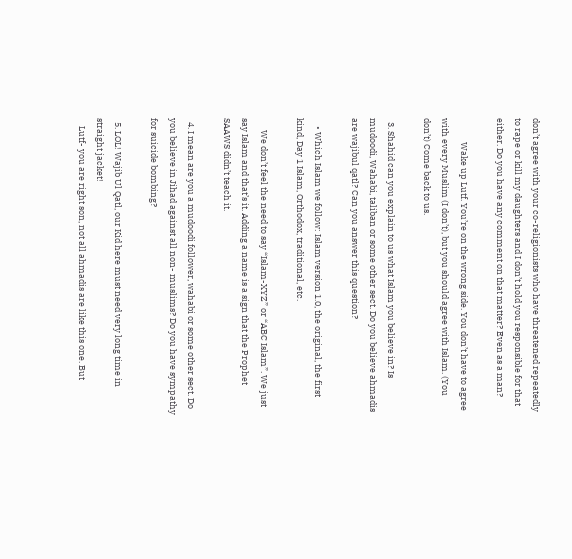don’t agree with your co-religionists who have threatened repeatedly to rape or kill my daughters and I don’t hold you responsible for that either. Do you have any comment on that matter? Even as a man?

            Wake up Lutf. You’re on the wrong side. You don’t have to agree with every Muslim (I don’t), but you should agree with Islam. (You don’t) Come back to us.

  3. Shahid can you explain to us what Islam you believe in? Is mudoodi, Wahabi, taliban or some other sect. Do you believe ahmadis are wajibul qatl? Can you answer this question?

    • Which Islam we follow: Islam version 1.0, the original, the first kind, Day 1 Islam, Orthodox, traditional, etc.

      We don’t feel the need to say “Islam-XYZ” or “ABC Islam”. We just say Islam and that’s it. Adding a name is a sign that the Prophet SAAWS didn’t teach it.

  4. I mean are you a mudoodi follower, wahabi or some other sect. Do you believe in Jihad against all non- muslims? Do you have sympathy for suicide bombing?

  5. LOL! Wajib Ul Qatl, our Kid here must need very long time in straight jacket!
    Lutf- you are right son, not all ahmadis are like this one. But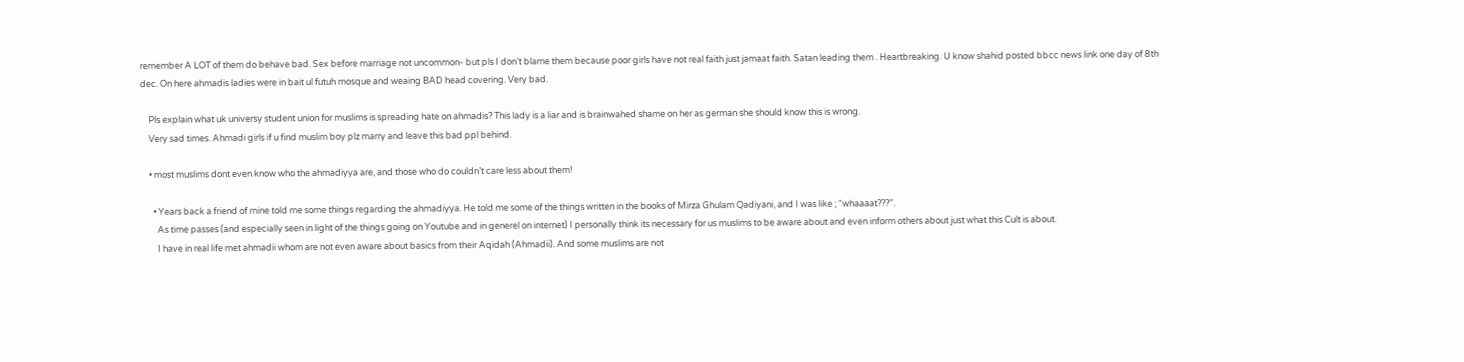remember A LOT of them do behave bad. Sex before marriage not uncommon- but pls I don’t blame them because poor girls have not real faith just jamaat faith. Satan leading them . Heartbreaking. U know shahid posted bbcc news link one day of 8th dec. On here ahmadis ladies were in bait ul futuh mosque and weaing BAD head covering. Very bad.

    Pls explain what uk universy student union for muslims is spreading hate on ahmadis? This lady is a liar and is brainwahed shame on her as german she should know this is wrong.
    Very sad times. Ahmadi girls if u find muslim boy plz marry and leave this bad ppl behind.

    • most muslims dont even know who the ahmadiyya are, and those who do couldn’t care less about them!

      • Years back a friend of mine told me some things regarding the ahmadiyya. He told me some of the things written in the books of Mirza Ghulam Qadiyani, and I was like ; “whaaaat???”.
        As time passes (and especially seen in light of the things going on Youtube and in generel on internet) I personally think its necessary for us muslims to be aware about and even inform others about just what this Cult is about.
        I have in real life met ahmadii whom are not even aware about basics from their Aqidah (Ahmadii). And some muslims are not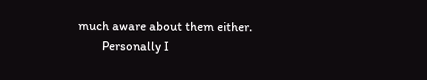much aware about them either.
        Personally I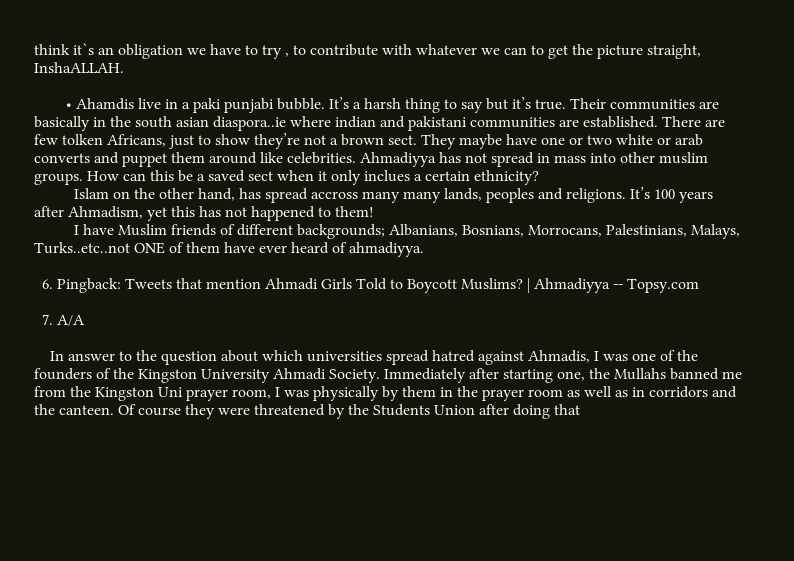think it`s an obligation we have to try , to contribute with whatever we can to get the picture straight, InshaALLAH.

        • Ahamdis live in a paki punjabi bubble. It’s a harsh thing to say but it’s true. Their communities are basically in the south asian diaspora..ie where indian and pakistani communities are established. There are few tolken Africans, just to show they’re not a brown sect. They maybe have one or two white or arab converts and puppet them around like celebrities. Ahmadiyya has not spread in mass into other muslim groups. How can this be a saved sect when it only inclues a certain ethnicity?
          Islam on the other hand, has spread accross many many lands, peoples and religions. It’s 100 years after Ahmadism, yet this has not happened to them!
          I have Muslim friends of different backgrounds; Albanians, Bosnians, Morrocans, Palestinians, Malays, Turks..etc..not ONE of them have ever heard of ahmadiyya.

  6. Pingback: Tweets that mention Ahmadi Girls Told to Boycott Muslims? | Ahmadiyya -- Topsy.com

  7. A/A

    In answer to the question about which universities spread hatred against Ahmadis, I was one of the founders of the Kingston University Ahmadi Society. Immediately after starting one, the Mullahs banned me from the Kingston Uni prayer room, I was physically by them in the prayer room as well as in corridors and the canteen. Of course they were threatened by the Students Union after doing that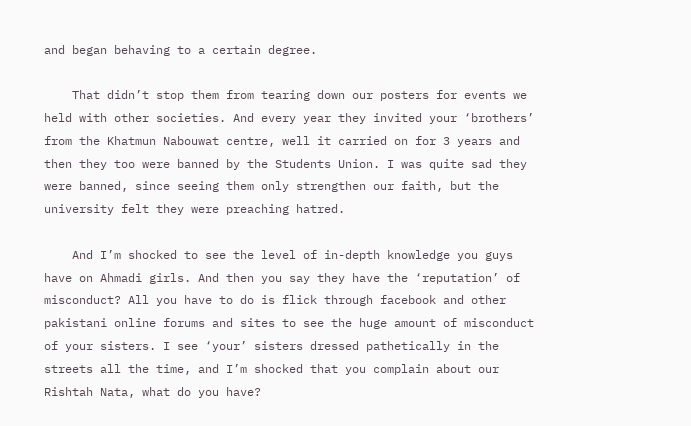and began behaving to a certain degree.

    That didn’t stop them from tearing down our posters for events we held with other societies. And every year they invited your ‘brothers’ from the Khatmun Nabouwat centre, well it carried on for 3 years and then they too were banned by the Students Union. I was quite sad they were banned, since seeing them only strengthen our faith, but the university felt they were preaching hatred.

    And I’m shocked to see the level of in-depth knowledge you guys have on Ahmadi girls. And then you say they have the ‘reputation’ of misconduct? All you have to do is flick through facebook and other pakistani online forums and sites to see the huge amount of misconduct of your sisters. I see ‘your’ sisters dressed pathetically in the streets all the time, and I’m shocked that you complain about our Rishtah Nata, what do you have?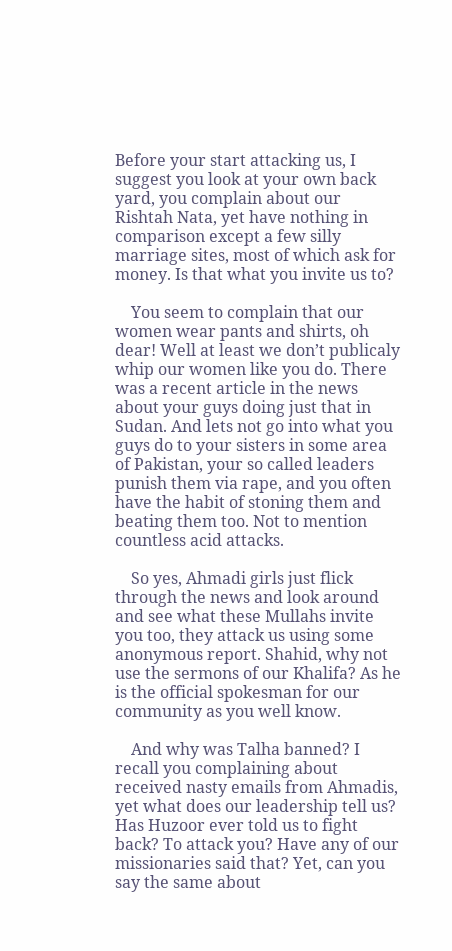Before your start attacking us, I suggest you look at your own back yard, you complain about our Rishtah Nata, yet have nothing in comparison except a few silly marriage sites, most of which ask for money. Is that what you invite us to?

    You seem to complain that our women wear pants and shirts, oh dear! Well at least we don’t publicaly whip our women like you do. There was a recent article in the news about your guys doing just that in Sudan. And lets not go into what you guys do to your sisters in some area of Pakistan, your so called leaders punish them via rape, and you often have the habit of stoning them and beating them too. Not to mention countless acid attacks.

    So yes, Ahmadi girls just flick through the news and look around and see what these Mullahs invite you too, they attack us using some anonymous report. Shahid, why not use the sermons of our Khalifa? As he is the official spokesman for our community as you well know.

    And why was Talha banned? I recall you complaining about received nasty emails from Ahmadis, yet what does our leadership tell us? Has Huzoor ever told us to fight back? To attack you? Have any of our missionaries said that? Yet, can you say the same about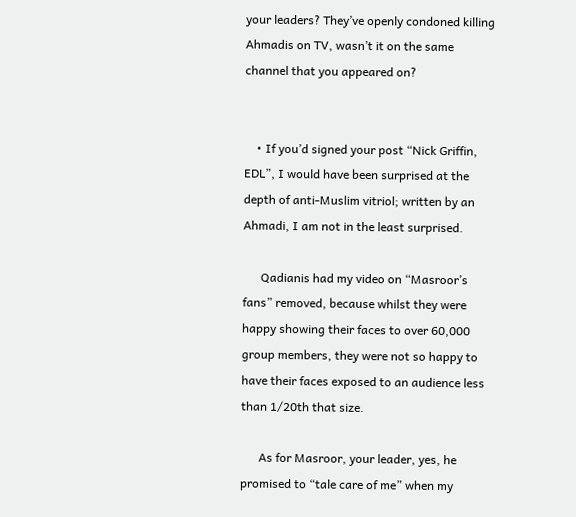your leaders? They’ve openly condoned killing Ahmadis on TV, wasn’t it on the same channel that you appeared on?


    • If you’d signed your post “Nick Griffin, EDL”, I would have been surprised at the depth of anti-Muslim vitriol; written by an Ahmadi, I am not in the least surprised.

      Qadianis had my video on “Masroor’s fans” removed, because whilst they were happy showing their faces to over 60,000 group members, they were not so happy to have their faces exposed to an audience less than 1/20th that size.

      As for Masroor, your leader, yes, he promised to “tale care of me” when my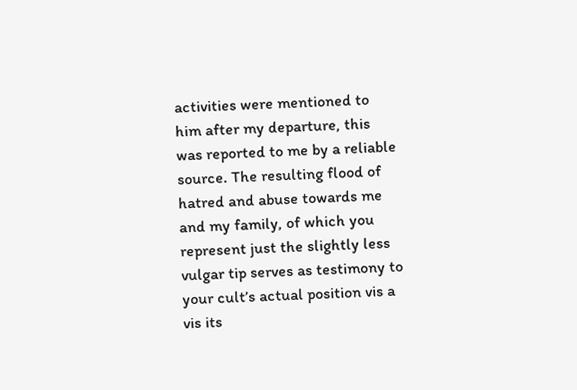activities were mentioned to him after my departure, this was reported to me by a reliable source. The resulting flood of hatred and abuse towards me and my family, of which you represent just the slightly less vulgar tip serves as testimony to your cult’s actual position vis a vis its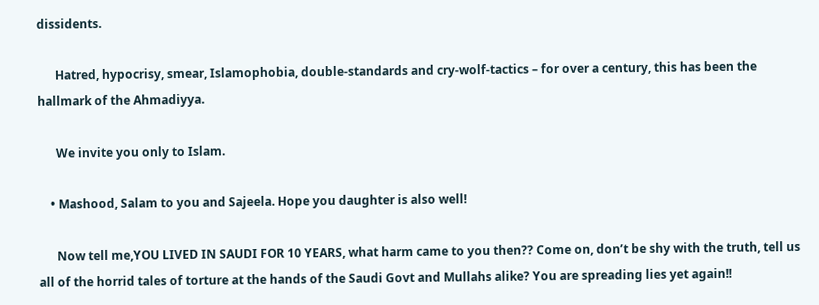dissidents.

      Hatred, hypocrisy, smear, Islamophobia, double-standards and cry-wolf-tactics – for over a century, this has been the hallmark of the Ahmadiyya.

      We invite you only to Islam.

    • Mashood, Salam to you and Sajeela. Hope you daughter is also well!

      Now tell me,YOU LIVED IN SAUDI FOR 10 YEARS, what harm came to you then?? Come on, don’t be shy with the truth, tell us all of the horrid tales of torture at the hands of the Saudi Govt and Mullahs alike? You are spreading lies yet again!!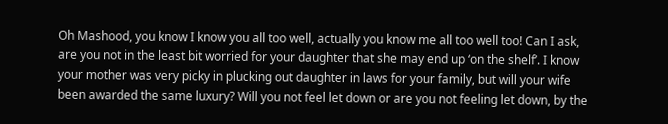Oh Mashood, you know I know you all too well, actually you know me all too well too! Can I ask, are you not in the least bit worried for your daughter that she may end up ‘on the shelf’. I know your mother was very picky in plucking out daughter in laws for your family, but will your wife been awarded the same luxury? Will you not feel let down or are you not feeling let down, by the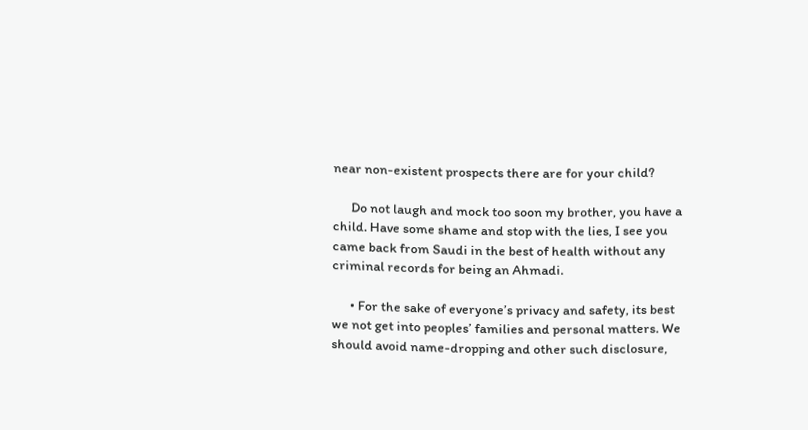near non-existent prospects there are for your child?

      Do not laugh and mock too soon my brother, you have a child. Have some shame and stop with the lies, I see you came back from Saudi in the best of health without any criminal records for being an Ahmadi.

      • For the sake of everyone’s privacy and safety, its best we not get into peoples’ families and personal matters. We should avoid name-dropping and other such disclosure,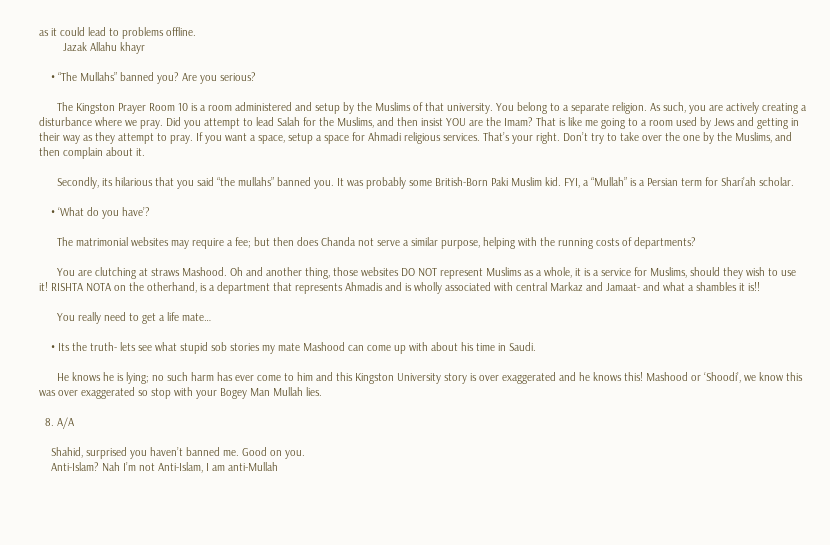as it could lead to problems offline.
        Jazak Allahu khayr

    • “The Mullahs” banned you? Are you serious?

      The Kingston Prayer Room 10 is a room administered and setup by the Muslims of that university. You belong to a separate religion. As such, you are actively creating a disturbance where we pray. Did you attempt to lead Salah for the Muslims, and then insist YOU are the Imam? That is like me going to a room used by Jews and getting in their way as they attempt to pray. If you want a space, setup a space for Ahmadi religious services. That’s your right. Don’t try to take over the one by the Muslims, and then complain about it.

      Secondly, its hilarious that you said “the mullahs” banned you. It was probably some British-Born Paki Muslim kid. FYI, a “Mullah” is a Persian term for Shari’ah scholar.

    • ‘What do you have’?

      The matrimonial websites may require a fee; but then does Chanda not serve a similar purpose, helping with the running costs of departments?

      You are clutching at straws Mashood. Oh and another thing, those websites DO NOT represent Muslims as a whole, it is a service for Muslims, should they wish to use it! RISHTA NOTA on the otherhand, is a department that represents Ahmadis and is wholly associated with central Markaz and Jamaat- and what a shambles it is!!

      You really need to get a life mate…

    • Its the truth- lets see what stupid sob stories my mate Mashood can come up with about his time in Saudi.

      He knows he is lying; no such harm has ever come to him and this Kingston University story is over exaggerated and he knows this! Mashood or ‘Shoodi’, we know this was over exaggerated so stop with your Bogey Man Mullah lies.

  8. A/A

    Shahid, surprised you haven’t banned me. Good on you.
    Anti-Islam? Nah I’m not Anti-Islam, I am anti-Mullah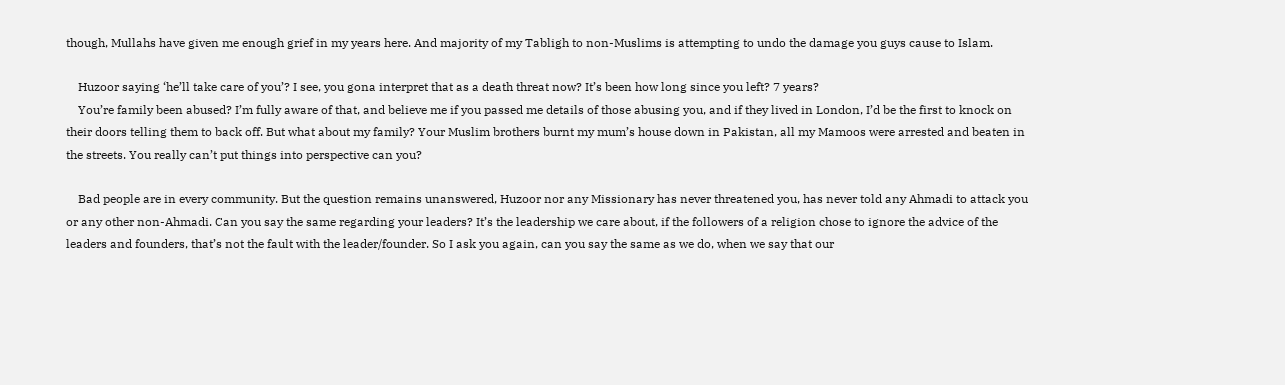though, Mullahs have given me enough grief in my years here. And majority of my Tabligh to non-Muslims is attempting to undo the damage you guys cause to Islam.

    Huzoor saying ‘he’ll take care of you’? I see, you gona interpret that as a death threat now? It’s been how long since you left? 7 years?
    You’re family been abused? I’m fully aware of that, and believe me if you passed me details of those abusing you, and if they lived in London, I’d be the first to knock on their doors telling them to back off. But what about my family? Your Muslim brothers burnt my mum’s house down in Pakistan, all my Mamoos were arrested and beaten in the streets. You really can’t put things into perspective can you?

    Bad people are in every community. But the question remains unanswered, Huzoor nor any Missionary has never threatened you, has never told any Ahmadi to attack you or any other non-Ahmadi. Can you say the same regarding your leaders? It’s the leadership we care about, if the followers of a religion chose to ignore the advice of the leaders and founders, that’s not the fault with the leader/founder. So I ask you again, can you say the same as we do, when we say that our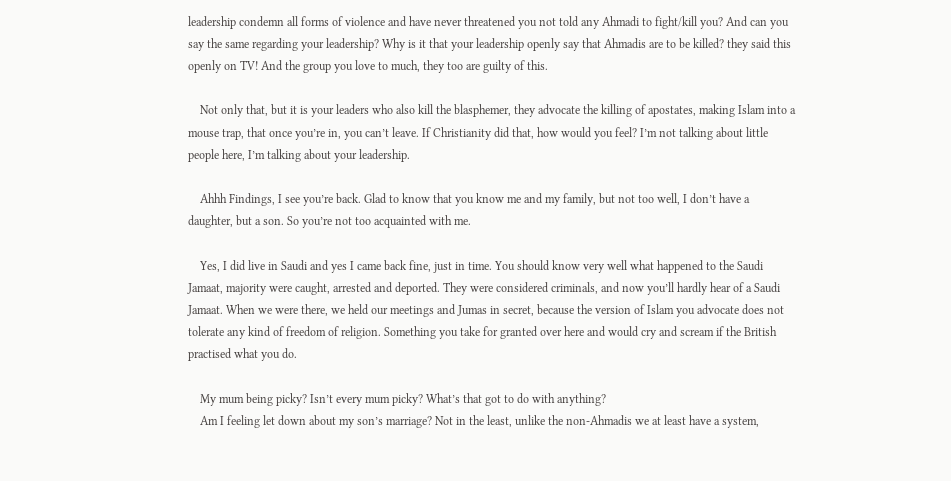leadership condemn all forms of violence and have never threatened you not told any Ahmadi to fight/kill you? And can you say the same regarding your leadership? Why is it that your leadership openly say that Ahmadis are to be killed? they said this openly on TV! And the group you love to much, they too are guilty of this.

    Not only that, but it is your leaders who also kill the blasphemer, they advocate the killing of apostates, making Islam into a mouse trap, that once you’re in, you can’t leave. If Christianity did that, how would you feel? I’m not talking about little people here, I’m talking about your leadership.

    Ahhh Findings, I see you’re back. Glad to know that you know me and my family, but not too well, I don’t have a daughter, but a son. So you’re not too acquainted with me.

    Yes, I did live in Saudi and yes I came back fine, just in time. You should know very well what happened to the Saudi Jamaat, majority were caught, arrested and deported. They were considered criminals, and now you’ll hardly hear of a Saudi Jamaat. When we were there, we held our meetings and Jumas in secret, because the version of Islam you advocate does not tolerate any kind of freedom of religion. Something you take for granted over here and would cry and scream if the British practised what you do.

    My mum being picky? Isn’t every mum picky? What’s that got to do with anything?
    Am I feeling let down about my son’s marriage? Not in the least, unlike the non-Ahmadis we at least have a system,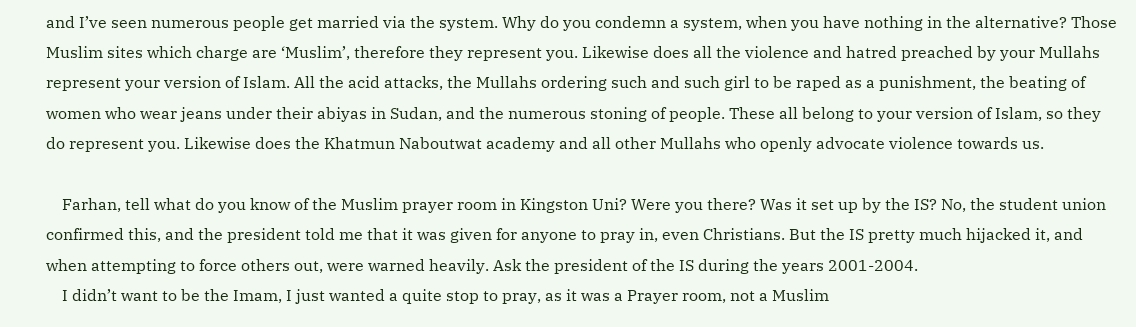and I’ve seen numerous people get married via the system. Why do you condemn a system, when you have nothing in the alternative? Those Muslim sites which charge are ‘Muslim’, therefore they represent you. Likewise does all the violence and hatred preached by your Mullahs represent your version of Islam. All the acid attacks, the Mullahs ordering such and such girl to be raped as a punishment, the beating of women who wear jeans under their abiyas in Sudan, and the numerous stoning of people. These all belong to your version of Islam, so they do represent you. Likewise does the Khatmun Naboutwat academy and all other Mullahs who openly advocate violence towards us.

    Farhan, tell what do you know of the Muslim prayer room in Kingston Uni? Were you there? Was it set up by the IS? No, the student union confirmed this, and the president told me that it was given for anyone to pray in, even Christians. But the IS pretty much hijacked it, and when attempting to force others out, were warned heavily. Ask the president of the IS during the years 2001-2004.
    I didn’t want to be the Imam, I just wanted a quite stop to pray, as it was a Prayer room, not a Muslim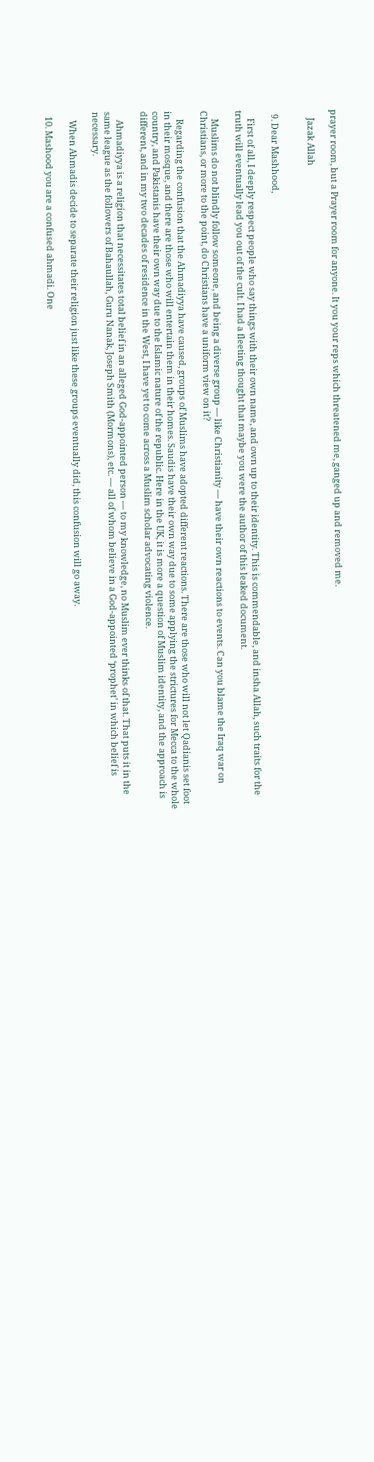prayer room, but a Prayer room for anyone. It you your reps which threatened me, ganged up and removed me.

    Jazak Allah


  9. Dear Mashhood,

    First of all, I deeply respect people who say things with their own name, and own up to their identity. This is commendable, and insha Allah, such traits for the truth will eventually lead you out of the cult. I had a fleeting thought that maybe you were the author of this leaked document.

    Muslims do not blindly follow someone, and being a diverse group — like Christianity — have their own reactions to events. Can you blame the Iraq war on Christians, or more to the point, do Christians have a uniform view on it?

    Regarding the confusion that the Ahmadiyya have caused, groups of Muslims have adopted different reactions. There are those who will not let Qadianis set foot in their mosque, and there are those who will entertain them in their homes. Saudis have their own way due to some applying the strictures for Mecca to the whole country, and Pakistanis have their own way due to the Islamic nature of the republic. Here in the UK, it is more a question of Muslim identity, and the approach is different, and in my two decades of residence in the West, I have yet to come across a Muslim scholar advocating violence.

    Ahmadiyya is a religion that necessitates total belief in an alleged God-appointed person — to my knowledge, no Muslim ever thinks of that. That puts it in the same league as the followers of Bahaullah, Guru Nanak, Joseph Smith (Mormons), etc. — all of whom believe in a God-appointed ‘prophet’ in which belief is necessary.

    When Ahmadis decide to separate their religion just like these groups eventually did, this confusion will go away.

  10. Mashood you are a confused ahmadi. One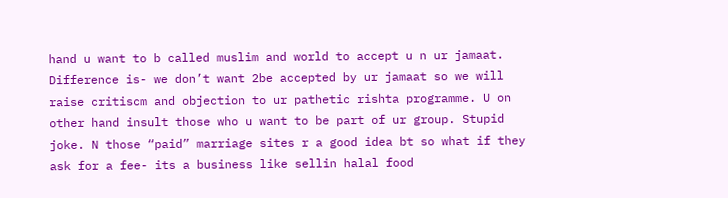hand u want to b called muslim and world to accept u n ur jamaat. Difference is- we don’t want 2be accepted by ur jamaat so we will raise critiscm and objection to ur pathetic rishta programme. U on other hand insult those who u want to be part of ur group. Stupid joke. N those “paid” marriage sites r a good idea bt so what if they ask for a fee- its a business like sellin halal food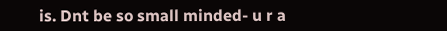is. Dnt be so small minded- u r a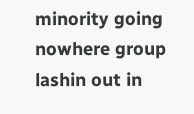minority going nowhere group lashin out in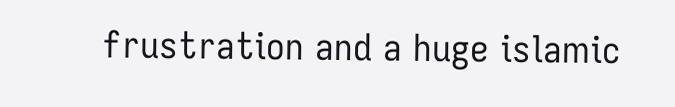frustration and a huge islamic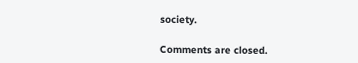society.

Comments are closed.